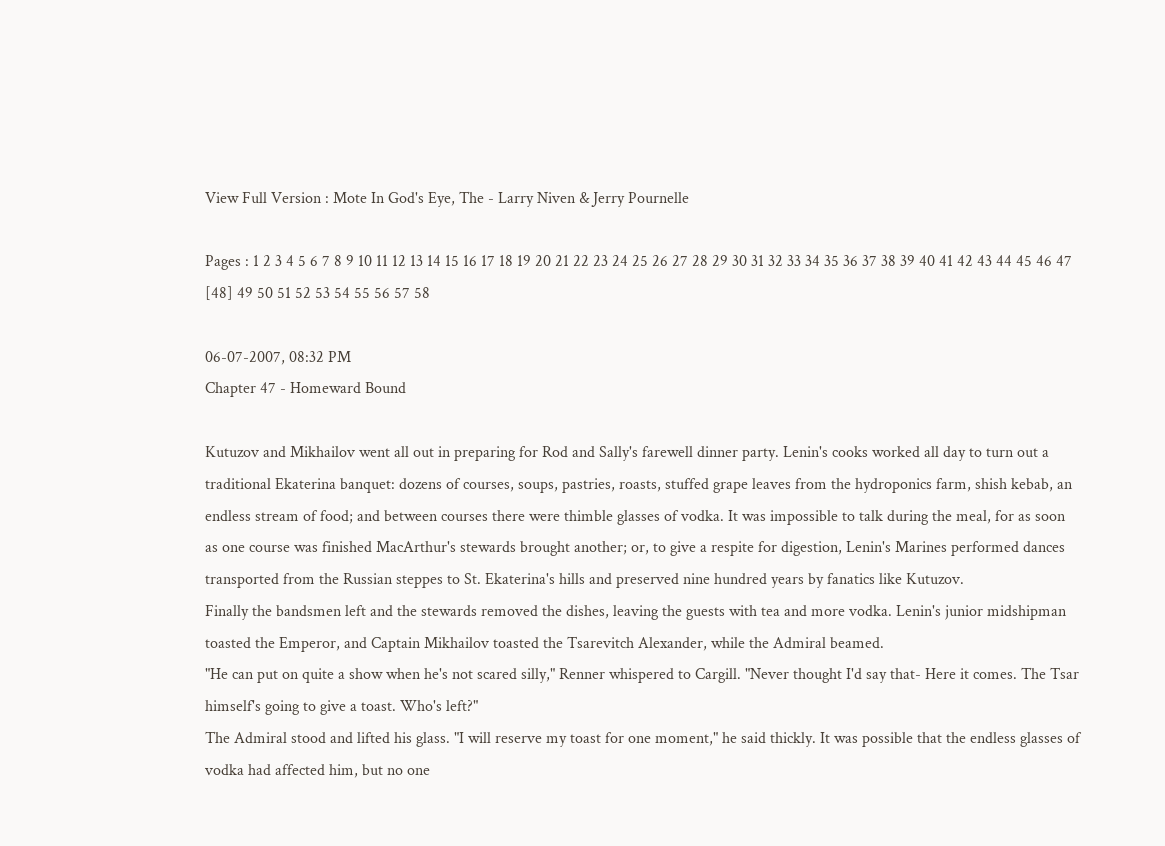View Full Version : Mote In God's Eye, The - Larry Niven & Jerry Pournelle

Pages : 1 2 3 4 5 6 7 8 9 10 11 12 13 14 15 16 17 18 19 20 21 22 23 24 25 26 27 28 29 30 31 32 33 34 35 36 37 38 39 40 41 42 43 44 45 46 47 [48] 49 50 51 52 53 54 55 56 57 58

06-07-2007, 08:32 PM
Chapter 47 - Homeward Bound

Kutuzov and Mikhailov went all out in preparing for Rod and Sally's farewell dinner party. Lenin's cooks worked all day to turn out a traditional Ekaterina banquet: dozens of courses, soups, pastries, roasts, stuffed grape leaves from the hydroponics farm, shish kebab, an endless stream of food; and between courses there were thimble glasses of vodka. It was impossible to talk during the meal, for as soon as one course was finished MacArthur's stewards brought another; or, to give a respite for digestion, Lenin's Marines performed dances transported from the Russian steppes to St. Ekaterina's hills and preserved nine hundred years by fanatics like Kutuzov.
Finally the bandsmen left and the stewards removed the dishes, leaving the guests with tea and more vodka. Lenin's junior midshipman toasted the Emperor, and Captain Mikhailov toasted the Tsarevitch Alexander, while the Admiral beamed.
"He can put on quite a show when he's not scared silly," Renner whispered to Cargill. "Never thought I'd say that- Here it comes. The Tsar himself's going to give a toast. Who's left?"
The Admiral stood and lifted his glass. "I will reserve my toast for one moment," he said thickly. It was possible that the endless glasses of vodka had affected him, but no one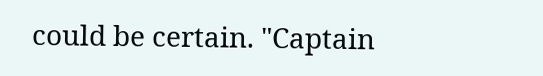could be certain. "Captain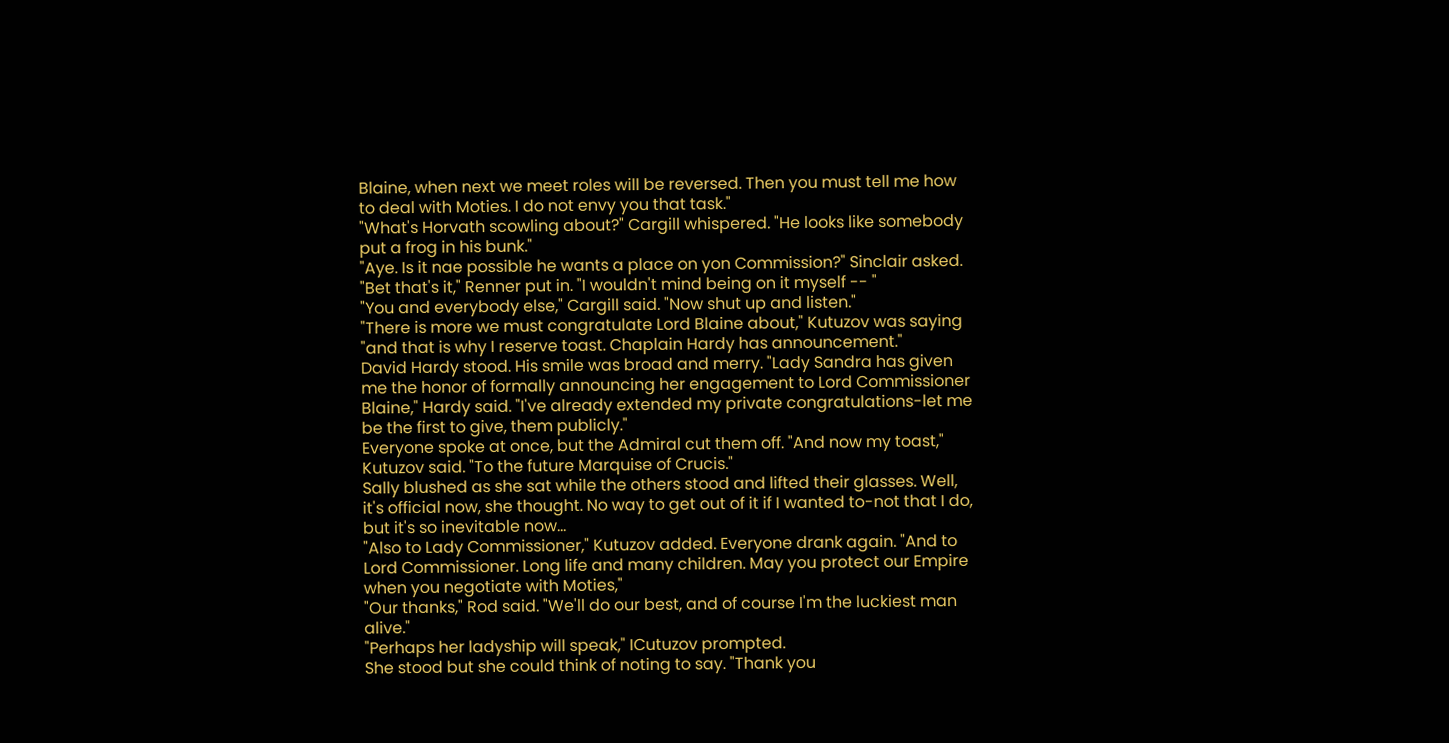Blaine, when next we meet roles will be reversed. Then you must tell me how to deal with Moties. I do not envy you that task."
"What's Horvath scowling about?" Cargill whispered. "He looks like somebody put a frog in his bunk."
"Aye. Is it nae possible he wants a place on yon Commission?" Sinclair asked.
"Bet that's it," Renner put in. "I wouldn't mind being on it myself -- "
"You and everybody else," Cargill said. "Now shut up and listen."
"There is more we must congratulate Lord Blaine about," Kutuzov was saying "and that is why I reserve toast. Chaplain Hardy has announcement."
David Hardy stood. His smile was broad and merry. "Lady Sandra has given me the honor of formally announcing her engagement to Lord Commissioner Blaine," Hardy said. "I've already extended my private congratulations-let me be the first to give, them publicly."
Everyone spoke at once, but the Admiral cut them off. "And now my toast," Kutuzov said. "To the future Marquise of Crucis."
Sally blushed as she sat while the others stood and lifted their glasses. Well, it's official now, she thought. No way to get out of it if I wanted to-not that I do, but it's so inevitable now...
"Also to Lady Commissioner," Kutuzov added. Everyone drank again. "And to Lord Commissioner. Long life and many children. May you protect our Empire when you negotiate with Moties,"
"Our thanks," Rod said. "We'll do our best, and of course I'm the luckiest man alive."
"Perhaps her ladyship will speak," ICutuzov prompted.
She stood but she could think of noting to say. "Thank you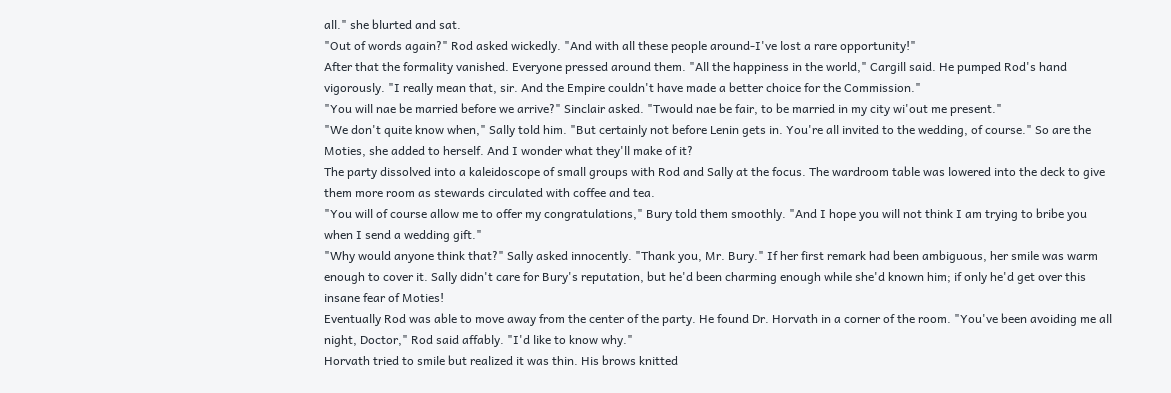all." she blurted and sat.
"Out of words again?" Rod asked wickedly. "And with all these people around-I've lost a rare opportunity!"
After that the formality vanished. Everyone pressed around them. "All the happiness in the world," Cargill said. He pumped Rod's hand vigorously. "I really mean that, sir. And the Empire couldn't have made a better choice for the Commission."
"You will nae be married before we arrive?" Sinclair asked. "Twould nae be fair, to be married in my city wi'out me present."
"We don't quite know when," Sally told him. "But certainly not before Lenin gets in. You're all invited to the wedding, of course." So are the Moties, she added to herself. And I wonder what they'll make of it?
The party dissolved into a kaleidoscope of small groups with Rod and Sally at the focus. The wardroom table was lowered into the deck to give them more room as stewards circulated with coffee and tea.
"You will of course allow me to offer my congratulations," Bury told them smoothly. "And I hope you will not think I am trying to bribe you when I send a wedding gift."
"Why would anyone think that?" Sally asked innocently. "Thank you, Mr. Bury." If her first remark had been ambiguous, her smile was warm enough to cover it. Sally didn't care for Bury's reputation, but he'd been charming enough while she'd known him; if only he'd get over this insane fear of Moties!
Eventually Rod was able to move away from the center of the party. He found Dr. Horvath in a corner of the room. "You've been avoiding me all night, Doctor," Rod said affably. "I'd like to know why."
Horvath tried to smile but realized it was thin. His brows knitted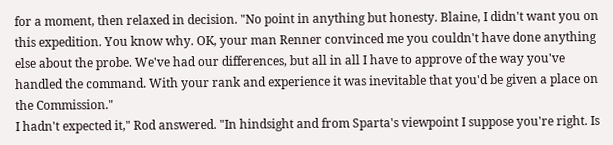for a moment, then relaxed in decision. "No point in anything but honesty. Blaine, I didn't want you on this expedition. You know why. OK, your man Renner convinced me you couldn't have done anything else about the probe. We've had our differences, but all in all I have to approve of the way you've handled the command. With your rank and experience it was inevitable that you'd be given a place on the Commission."
I hadn't expected it," Rod answered. "In hindsight and from Sparta's viewpoint I suppose you're right. Is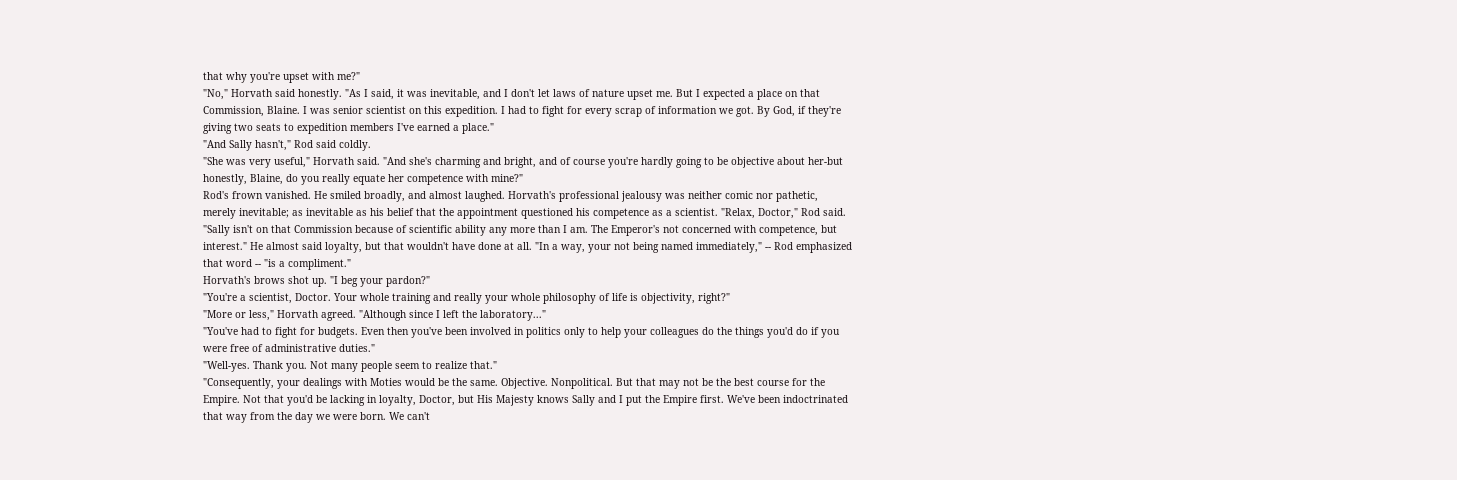that why you're upset with me?"
"No," Horvath said honestly. "As I said, it was inevitable, and I don't let laws of nature upset me. But I expected a place on that Commission, Blaine. I was senior scientist on this expedition. I had to fight for every scrap of information we got. By God, if they're giving two seats to expedition members I've earned a place."
"And Sally hasn't," Rod said coldly.
"She was very useful," Horvath said. "And she's charming and bright, and of course you're hardly going to be objective about her-but honestly, Blaine, do you really equate her competence with mine?"
Rod's frown vanished. He smiled broadly, and almost laughed. Horvath's professional jealousy was neither comic nor pathetic, merely inevitable; as inevitable as his belief that the appointment questioned his competence as a scientist. "Relax, Doctor," Rod said. "Sally isn't on that Commission because of scientific ability any more than I am. The Emperor's not concerned with competence, but interest." He almost said loyalty, but that wouldn't have done at all. "In a way, your not being named immediately," -- Rod emphasized that word -- "is a compliment."
Horvath's brows shot up. "I beg your pardon?"
"You're a scientist, Doctor. Your whole training and really your whole philosophy of life is objectivity, right?"
"More or less," Horvath agreed. "Although since I left the laboratory..."
"You've had to fight for budgets. Even then you've been involved in politics only to help your colleagues do the things you'd do if you were free of administrative duties."
"Well-yes. Thank you. Not many people seem to realize that."
"Consequently, your dealings with Moties would be the same. Objective. Nonpolitical. But that may not be the best course for the Empire. Not that you'd be lacking in loyalty, Doctor, but His Majesty knows Sally and I put the Empire first. We've been indoctrinated that way from the day we were born. We can't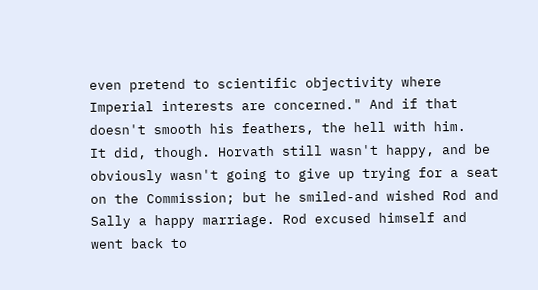even pretend to scientific objectivity where Imperial interests are concerned." And if that doesn't smooth his feathers, the hell with him.
It did, though. Horvath still wasn't happy, and be obviously wasn't going to give up trying for a seat on the Commission; but he smiled-and wished Rod and Sally a happy marriage. Rod excused himself and went back to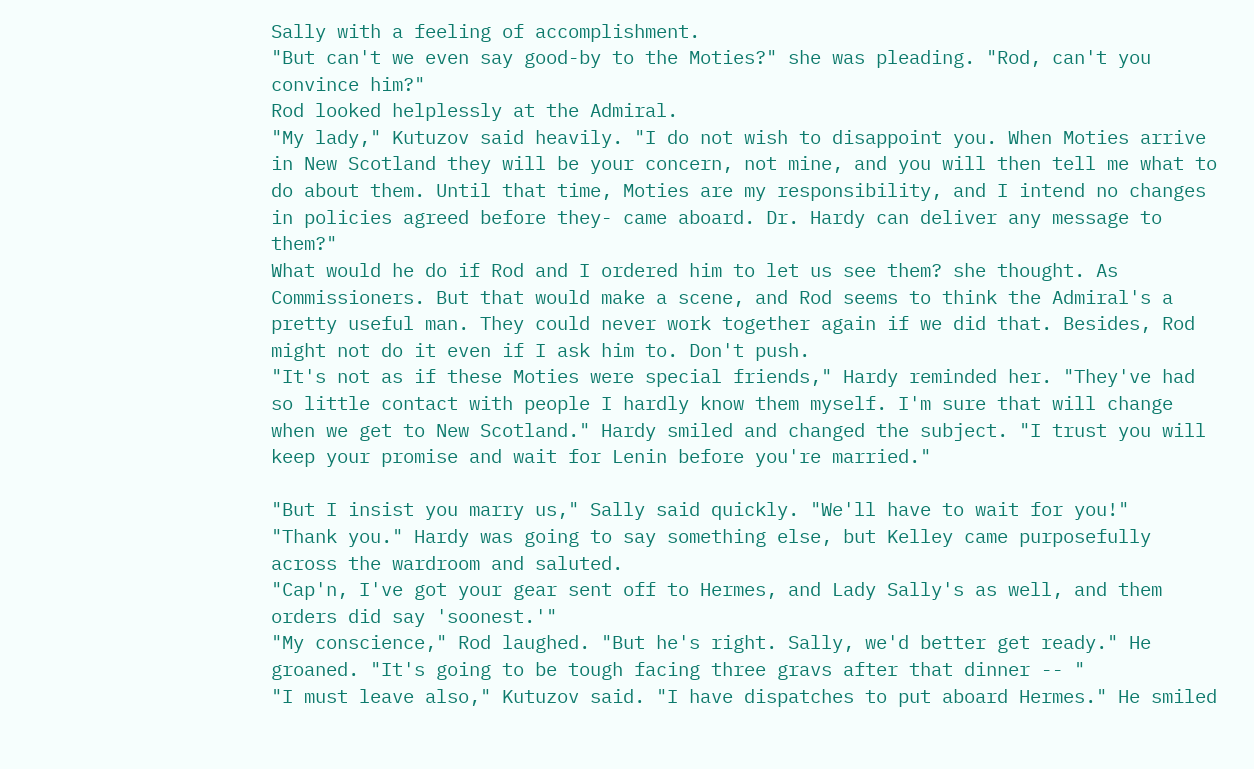Sally with a feeling of accomplishment.
"But can't we even say good-by to the Moties?" she was pleading. "Rod, can't you convince him?"
Rod looked helplessly at the Admiral.
"My lady," Kutuzov said heavily. "I do not wish to disappoint you. When Moties arrive in New Scotland they will be your concern, not mine, and you will then tell me what to do about them. Until that time, Moties are my responsibility, and I intend no changes in policies agreed before they- came aboard. Dr. Hardy can deliver any message to them?"
What would he do if Rod and I ordered him to let us see them? she thought. As Commissioners. But that would make a scene, and Rod seems to think the Admiral's a pretty useful man. They could never work together again if we did that. Besides, Rod might not do it even if I ask him to. Don't push.
"It's not as if these Moties were special friends," Hardy reminded her. "They've had so little contact with people I hardly know them myself. I'm sure that will change when we get to New Scotland." Hardy smiled and changed the subject. "I trust you will keep your promise and wait for Lenin before you're married."

"But I insist you marry us," Sally said quickly. "We'll have to wait for you!"
"Thank you." Hardy was going to say something else, but Kelley came purposefully across the wardroom and saluted.
"Cap'n, I've got your gear sent off to Hermes, and Lady Sally's as well, and them orders did say 'soonest.'"
"My conscience," Rod laughed. "But he's right. Sally, we'd better get ready." He groaned. "It's going to be tough facing three gravs after that dinner -- "
"I must leave also," Kutuzov said. "I have dispatches to put aboard Hermes." He smiled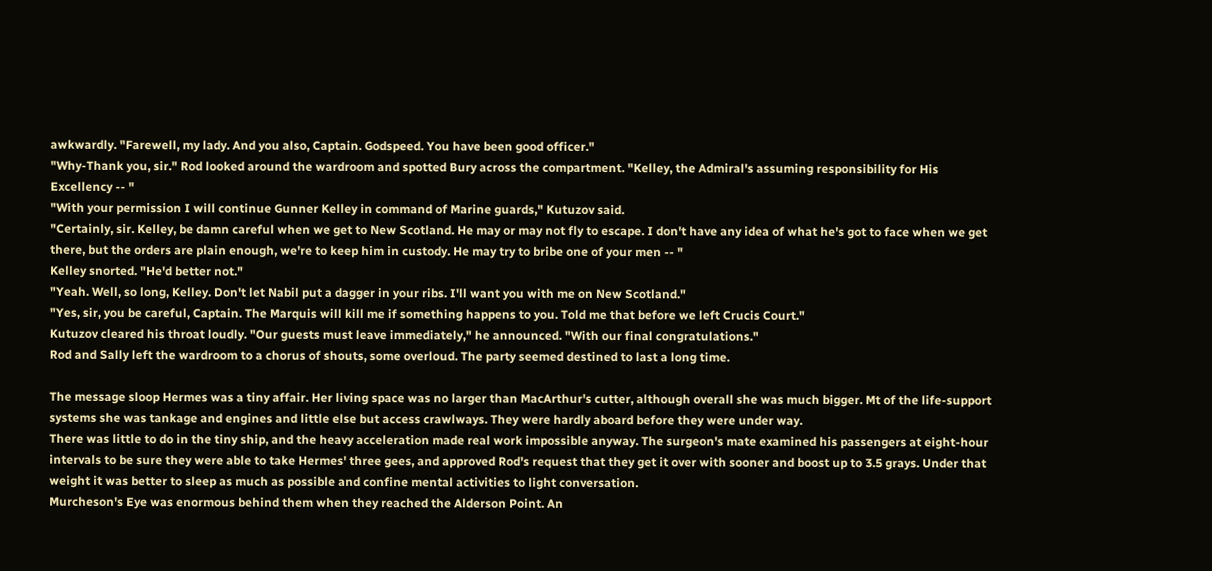awkwardly. "Farewell, my lady. And you also, Captain. Godspeed. You have been good officer."
"Why-Thank you, sir." Rod looked around the wardroom and spotted Bury across the compartment. "Kelley, the Admiral's assuming responsibility for His Excellency -- "
"With your permission I will continue Gunner Kelley in command of Marine guards," Kutuzov said.
"Certainly, sir. Kelley, be damn careful when we get to New Scotland. He may or may not fly to escape. I don't have any idea of what he's got to face when we get there, but the orders are plain enough, we're to keep him in custody. He may try to bribe one of your men -- "
Kelley snorted. "He'd better not."
"Yeah. Well, so long, Kelley. Don't let Nabil put a dagger in your ribs. I'll want you with me on New Scotland."
"Yes, sir, you be careful, Captain. The Marquis will kill me if something happens to you. Told me that before we left Crucis Court."
Kutuzov cleared his throat loudly. "Our guests must leave immediately," he announced. "With our final congratulations."
Rod and Sally left the wardroom to a chorus of shouts, some overloud. The party seemed destined to last a long time.

The message sloop Hermes was a tiny affair. Her living space was no larger than MacArthur's cutter, although overall she was much bigger. Mt of the life-support systems she was tankage and engines and little else but access crawlways. They were hardly aboard before they were under way.
There was little to do in the tiny ship, and the heavy acceleration made real work impossible anyway. The surgeon's mate examined his passengers at eight-hour intervals to be sure they were able to take Hermes' three gees, and approved Rod's request that they get it over with sooner and boost up to 3.5 grays. Under that weight it was better to sleep as much as possible and confine mental activities to light conversation.
Murcheson's Eye was enormous behind them when they reached the Alderson Point. An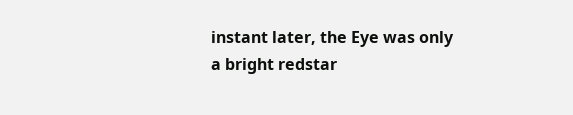instant later, the Eye was only a bright redstar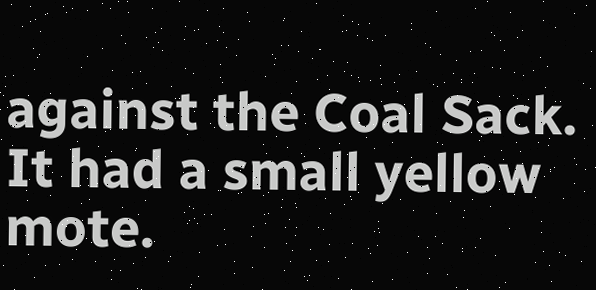against the Coal Sack. It had a small yellow mote.